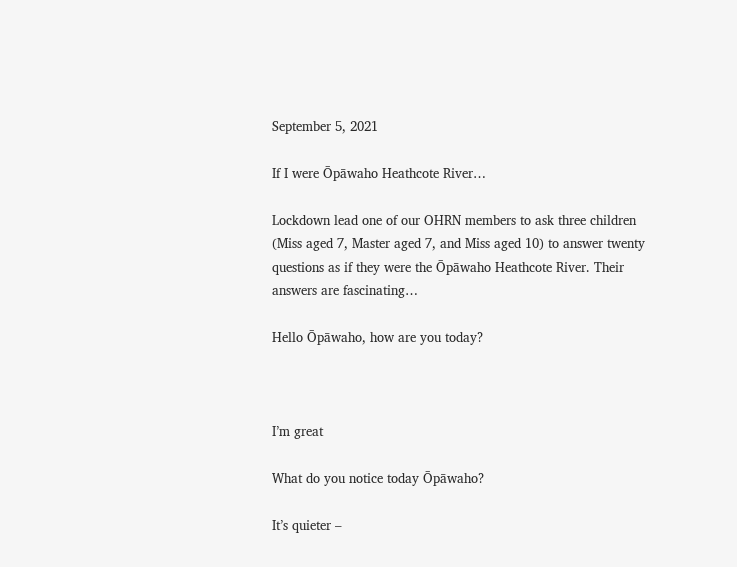September 5, 2021

If I were Ōpāwaho Heathcote River…

Lockdown lead one of our OHRN members to ask three children (Miss aged 7, Master aged 7, and Miss aged 10) to answer twenty questions as if they were the Ōpāwaho Heathcote River. Their answers are fascinating…

Hello Ōpāwaho, how are you today?



I’m great

What do you notice today Ōpāwaho?

It’s quieter –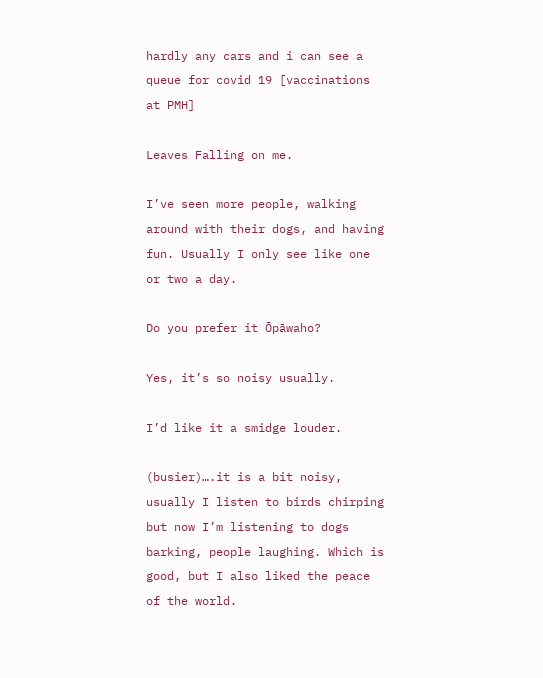hardly any cars and i can see a queue for covid 19 [vaccinations at PMH]

Leaves Falling on me.

I’ve seen more people, walking around with their dogs, and having fun. Usually I only see like one or two a day.

Do you prefer it Ōpāwaho?

Yes, it’s so noisy usually.

I’d like it a smidge louder.

(busier)….it is a bit noisy, usually I listen to birds chirping but now I’m listening to dogs barking, people laughing. Which is good, but I also liked the peace of the world.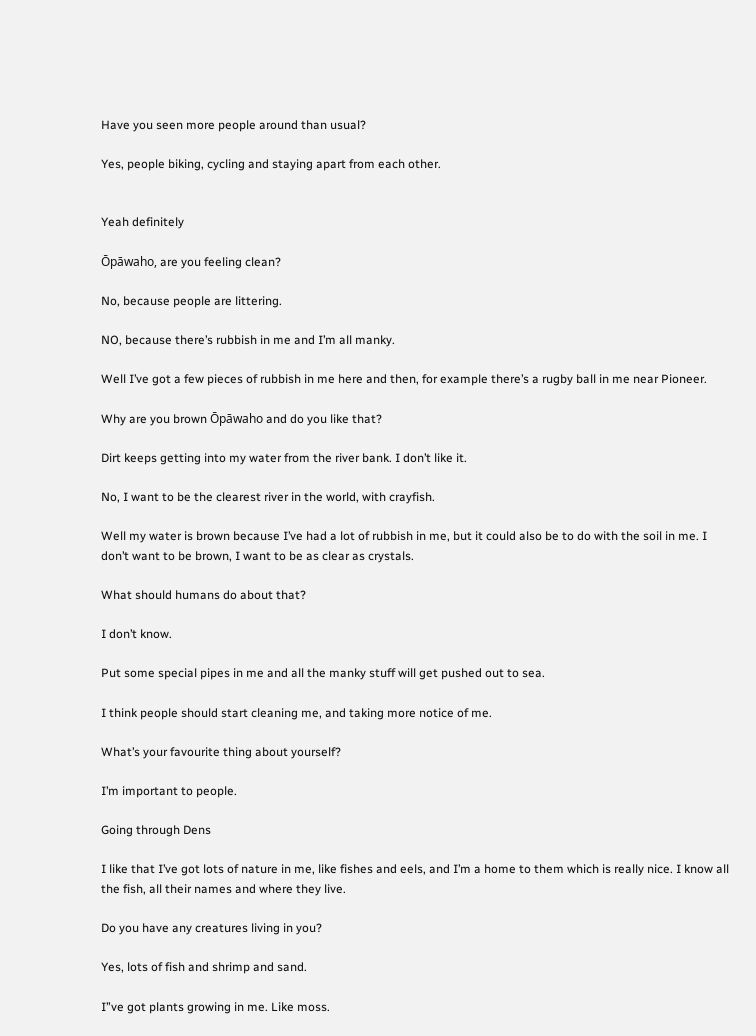Have you seen more people around than usual?

Yes, people biking, cycling and staying apart from each other.


Yeah definitely

Ōpāwaho, are you feeling clean?

No, because people are littering.

NO, because there’s rubbish in me and I’m all manky.

Well I’ve got a few pieces of rubbish in me here and then, for example there’s a rugby ball in me near Pioneer.

Why are you brown Ōpāwaho and do you like that?

Dirt keeps getting into my water from the river bank. I don’t like it.

No, I want to be the clearest river in the world, with crayfish.

Well my water is brown because I’ve had a lot of rubbish in me, but it could also be to do with the soil in me. I don’t want to be brown, I want to be as clear as crystals.

What should humans do about that?

I don’t know.

Put some special pipes in me and all the manky stuff will get pushed out to sea.

I think people should start cleaning me, and taking more notice of me.

What’s your favourite thing about yourself?

I’m important to people.

Going through Dens

I like that I’ve got lots of nature in me, like fishes and eels, and I’m a home to them which is really nice. I know all the fish, all their names and where they live.

Do you have any creatures living in you?

Yes, lots of fish and shrimp and sand.

I”ve got plants growing in me. Like moss.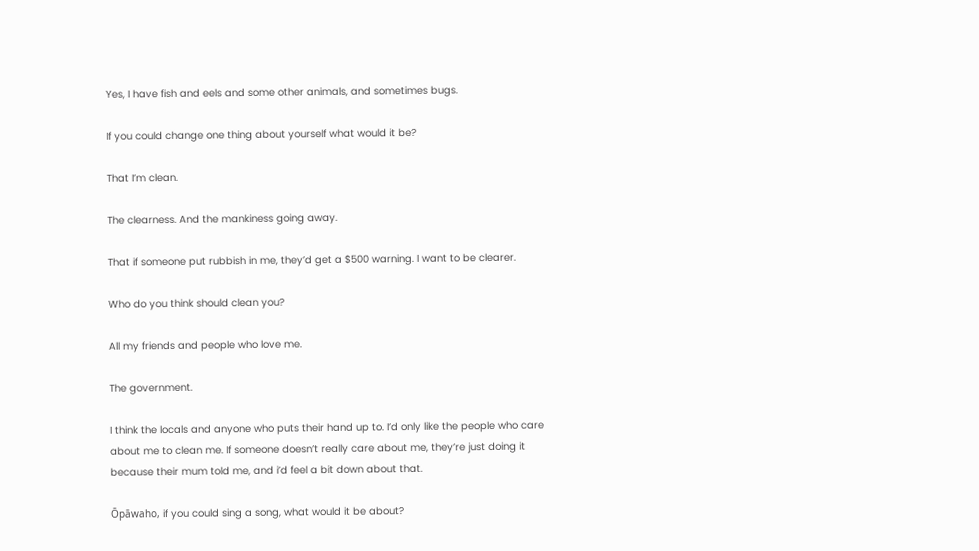Yes, I have fish and eels and some other animals, and sometimes bugs.

If you could change one thing about yourself what would it be?

That I’m clean.

The clearness. And the mankiness going away.

That if someone put rubbish in me, they’d get a $500 warning. I want to be clearer.

Who do you think should clean you?

All my friends and people who love me.

The government.

I think the locals and anyone who puts their hand up to. I’d only like the people who care about me to clean me. If someone doesn’t really care about me, they’re just doing it because their mum told me, and i’d feel a bit down about that.

Ōpāwaho, if you could sing a song, what would it be about?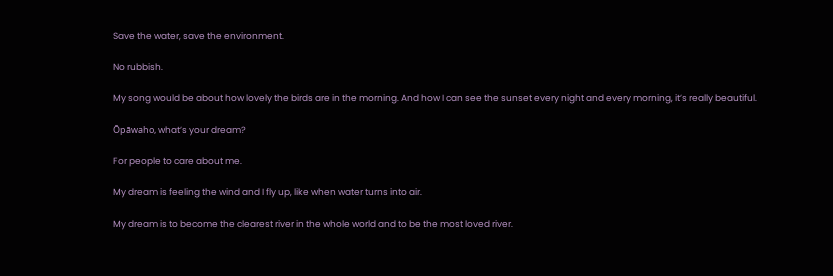Save the water, save the environment.

No rubbish.

My song would be about how lovely the birds are in the morning. And how I can see the sunset every night and every morning, it’s really beautiful.

Ōpāwaho, what’s your dream?

For people to care about me.

My dream is feeling the wind and I fly up, like when water turns into air.

My dream is to become the clearest river in the whole world and to be the most loved river.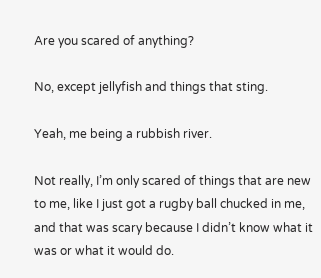Are you scared of anything?

No, except jellyfish and things that sting.

Yeah, me being a rubbish river.

Not really, I’m only scared of things that are new to me, like I just got a rugby ball chucked in me, and that was scary because I didn’t know what it was or what it would do.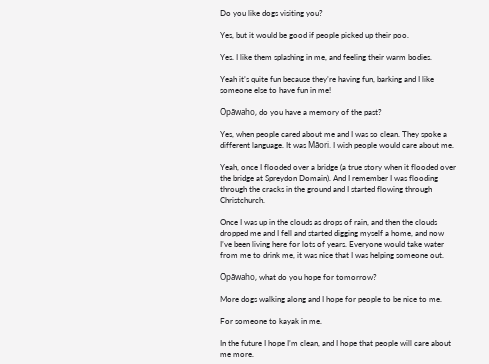Do you like dogs visiting you?

Yes, but it would be good if people picked up their poo.

Yes. I like them splashing in me, and feeling their warm bodies.

Yeah it’s quite fun because they’re having fun, barking and I like someone else to have fun in me!

Ōpāwaho, do you have a memory of the past?

Yes, when people cared about me and I was so clean. They spoke a different language. It was Māori. I wish people would care about me.

Yeah, once I flooded over a bridge (a true story when it flooded over the bridge at Spreydon Domain). And I remember I was flooding through the cracks in the ground and I started flowing through Christchurch.

Once I was up in the clouds as drops of rain, and then the clouds dropped me and I fell and started digging myself a home, and now I’ve been living here for lots of years. Everyone would take water from me to drink me, it was nice that I was helping someone out.

Ōpāwaho, what do you hope for tomorrow?

More dogs walking along and I hope for people to be nice to me.

For someone to kayak in me.

In the future I hope I’m clean, and I hope that people will care about me more.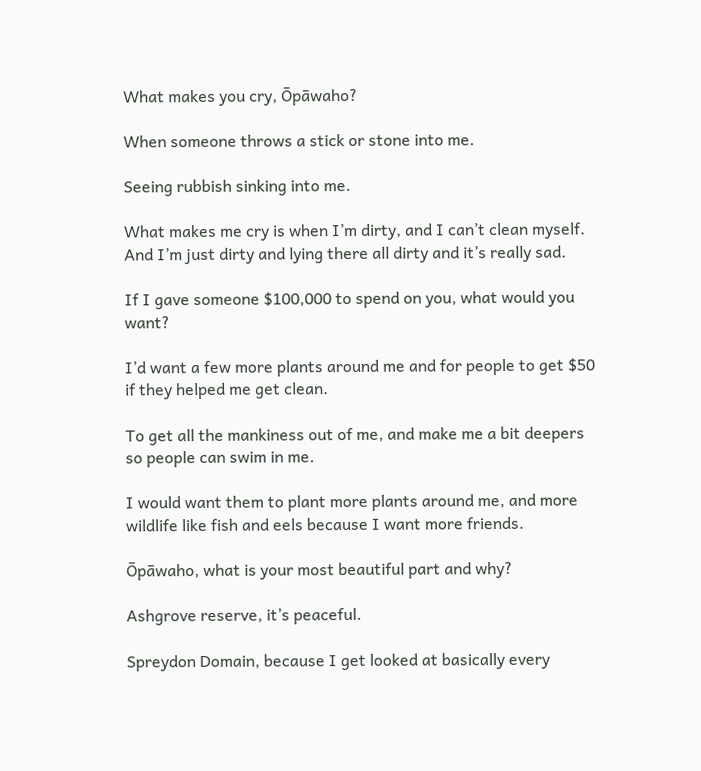What makes you cry, Ōpāwaho?

When someone throws a stick or stone into me.

Seeing rubbish sinking into me.

What makes me cry is when I’m dirty, and I can’t clean myself. And I’m just dirty and lying there all dirty and it’s really sad.

If I gave someone $100,000 to spend on you, what would you want?

I’d want a few more plants around me and for people to get $50 if they helped me get clean.

To get all the mankiness out of me, and make me a bit deepers so people can swim in me.

I would want them to plant more plants around me, and more wildlife like fish and eels because I want more friends.

Ōpāwaho, what is your most beautiful part and why?

Ashgrove reserve, it’s peaceful.

Spreydon Domain, because I get looked at basically every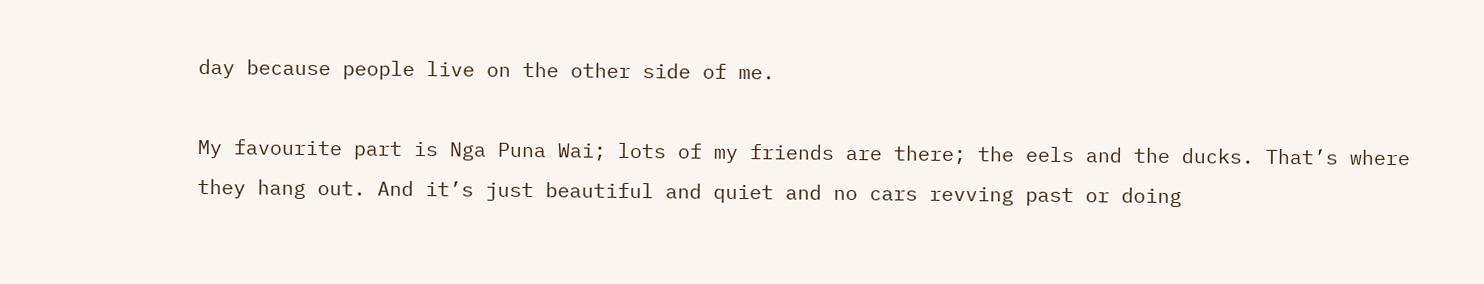day because people live on the other side of me.

My favourite part is Nga Puna Wai; lots of my friends are there; the eels and the ducks. That’s where they hang out. And it’s just beautiful and quiet and no cars revving past or doing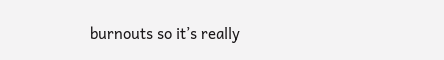burnouts so it’s really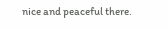nice and peaceful there.